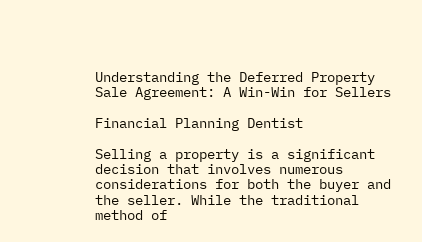Understanding the Deferred Property Sale Agreement: A Win-Win for Sellers

Financial Planning Dentist

Selling a property is a significant decision that involves numerous considerations for both the buyer and the seller. While the traditional method of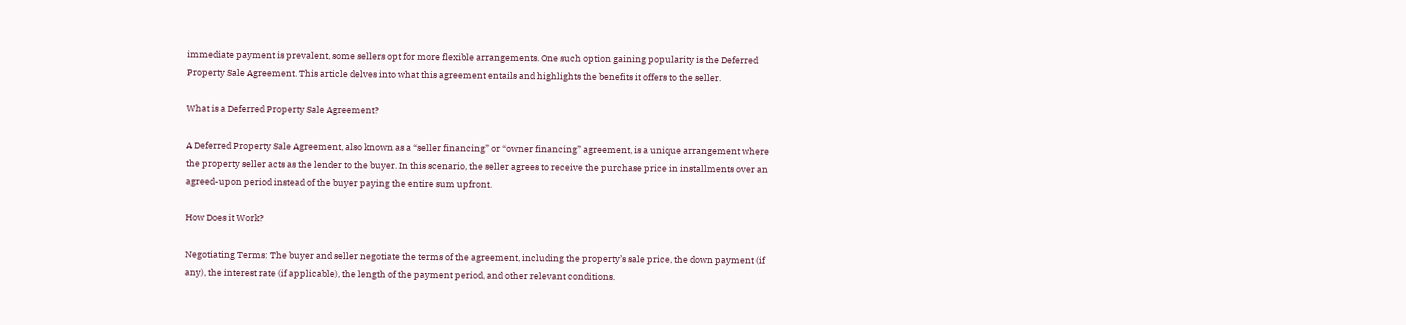immediate payment is prevalent, some sellers opt for more flexible arrangements. One such option gaining popularity is the Deferred Property Sale Agreement. This article delves into what this agreement entails and highlights the benefits it offers to the seller.

What is a Deferred Property Sale Agreement?

A Deferred Property Sale Agreement, also known as a “seller financing” or “owner financing” agreement, is a unique arrangement where the property seller acts as the lender to the buyer. In this scenario, the seller agrees to receive the purchase price in installments over an agreed-upon period instead of the buyer paying the entire sum upfront.

How Does it Work?

Negotiating Terms: The buyer and seller negotiate the terms of the agreement, including the property’s sale price, the down payment (if any), the interest rate (if applicable), the length of the payment period, and other relevant conditions.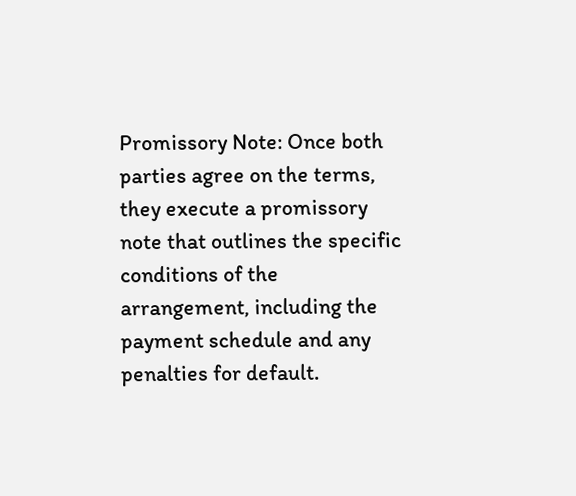Promissory Note: Once both parties agree on the terms, they execute a promissory note that outlines the specific conditions of the arrangement, including the payment schedule and any penalties for default.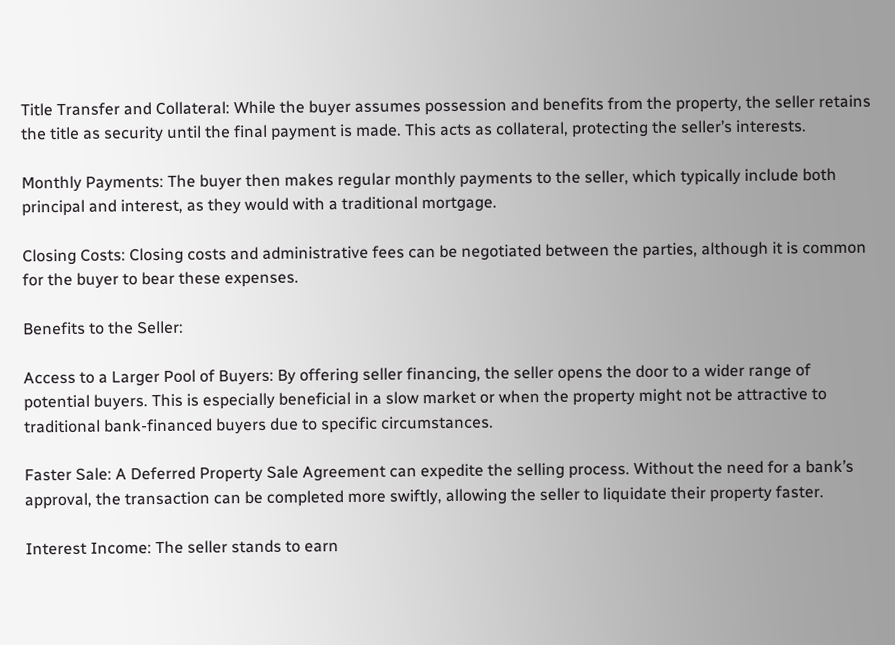Title Transfer and Collateral: While the buyer assumes possession and benefits from the property, the seller retains the title as security until the final payment is made. This acts as collateral, protecting the seller’s interests.

Monthly Payments: The buyer then makes regular monthly payments to the seller, which typically include both principal and interest, as they would with a traditional mortgage.

Closing Costs: Closing costs and administrative fees can be negotiated between the parties, although it is common for the buyer to bear these expenses.

Benefits to the Seller:

Access to a Larger Pool of Buyers: By offering seller financing, the seller opens the door to a wider range of potential buyers. This is especially beneficial in a slow market or when the property might not be attractive to traditional bank-financed buyers due to specific circumstances.

Faster Sale: A Deferred Property Sale Agreement can expedite the selling process. Without the need for a bank’s approval, the transaction can be completed more swiftly, allowing the seller to liquidate their property faster.

Interest Income: The seller stands to earn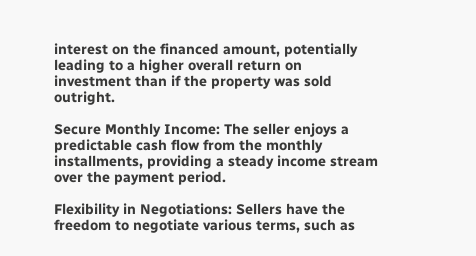interest on the financed amount, potentially leading to a higher overall return on investment than if the property was sold outright.

Secure Monthly Income: The seller enjoys a predictable cash flow from the monthly installments, providing a steady income stream over the payment period.

Flexibility in Negotiations: Sellers have the freedom to negotiate various terms, such as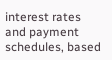interest rates and payment schedules, based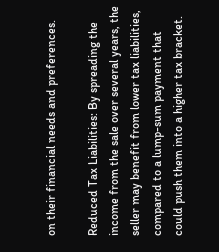on their financial needs and preferences.

Reduced Tax Liabilities: By spreading the income from the sale over several years, the seller may benefit from lower tax liabilities, compared to a lump-sum payment that could push them into a higher tax bracket.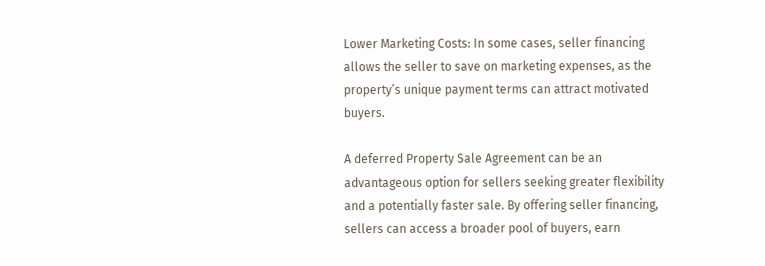Lower Marketing Costs: In some cases, seller financing allows the seller to save on marketing expenses, as the property’s unique payment terms can attract motivated buyers.

A deferred Property Sale Agreement can be an advantageous option for sellers seeking greater flexibility and a potentially faster sale. By offering seller financing, sellers can access a broader pool of buyers, earn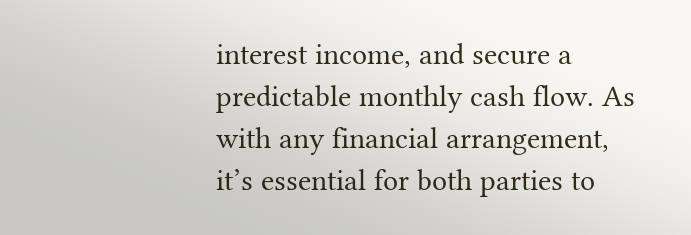interest income, and secure a predictable monthly cash flow. As with any financial arrangement, it’s essential for both parties to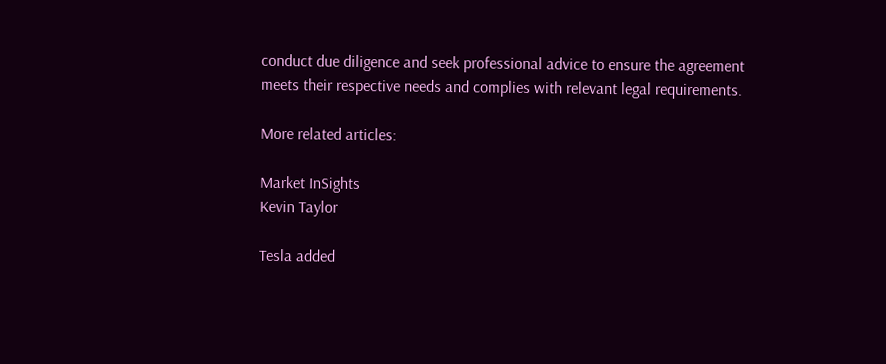conduct due diligence and seek professional advice to ensure the agreement meets their respective needs and complies with relevant legal requirements.

More related articles:

Market InSights
Kevin Taylor

Tesla added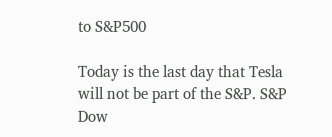to S&P500

Today is the last day that Tesla will not be part of the S&P. S&P Dow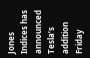Jones Indices has announced Tesla’s addition Friday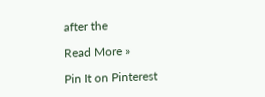after the

Read More »

Pin It on Pinterest